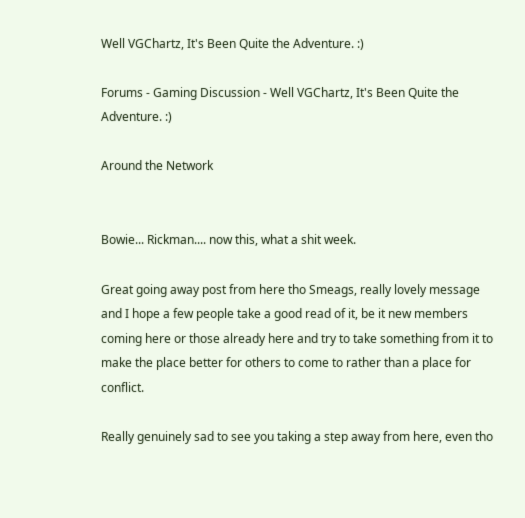Well VGChartz, It's Been Quite the Adventure. :)

Forums - Gaming Discussion - Well VGChartz, It's Been Quite the Adventure. :)

Around the Network


Bowie... Rickman.... now this, what a shit week.

Great going away post from here tho Smeags, really lovely message and I hope a few people take a good read of it, be it new members coming here or those already here and try to take something from it to make the place better for others to come to rather than a place for conflict.

Really genuinely sad to see you taking a step away from here, even tho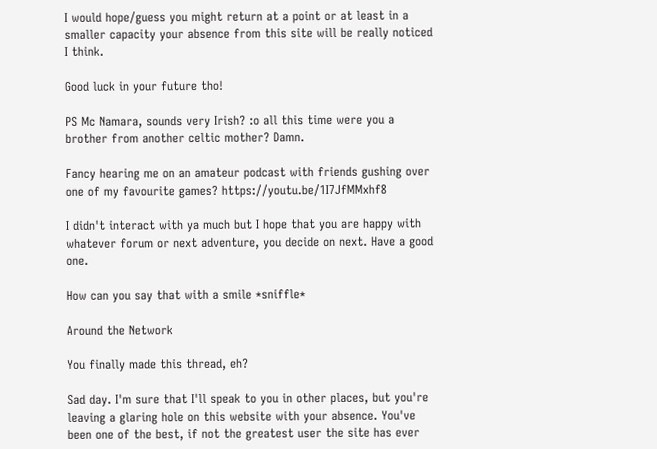I would hope/guess you might return at a point or at least in a smaller capacity your absence from this site will be really noticed I think.

Good luck in your future tho!

PS Mc Namara, sounds very Irish? :o all this time were you a brother from another celtic mother? Damn.

Fancy hearing me on an amateur podcast with friends gushing over one of my favourite games? https://youtu.be/1I7JfMMxhf8

I didn't interact with ya much but I hope that you are happy with whatever forum or next adventure, you decide on next. Have a good one.

How can you say that with a smile *sniffle*

Around the Network

You finally made this thread, eh?

Sad day. I'm sure that I'll speak to you in other places, but you're leaving a glaring hole on this website with your absence. You've been one of the best, if not the greatest user the site has ever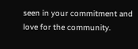seen in your commitment and love for the community.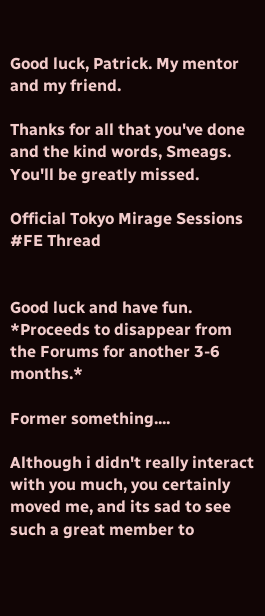Good luck, Patrick. My mentor and my friend.

Thanks for all that you've done and the kind words, Smeags. You'll be greatly missed.

Official Tokyo Mirage Sessions #FE Thread


Good luck and have fun.
*Proceeds to disappear from the Forums for another 3-6 months.*

Former something....

Although i didn't really interact with you much, you certainly moved me, and its sad to see such a great member to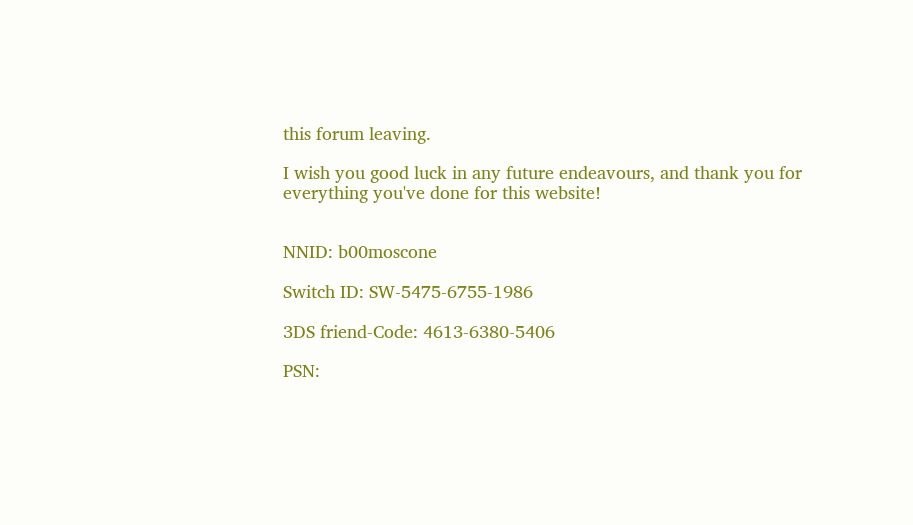this forum leaving.

I wish you good luck in any future endeavours, and thank you for everything you've done for this website!


NNID: b00moscone

Switch ID: SW-5475-6755-1986

3DS friend-Code: 4613-6380-5406

PSN: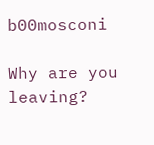b00mosconi

Why are you leaving?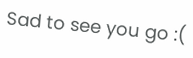Sad to see you go :(